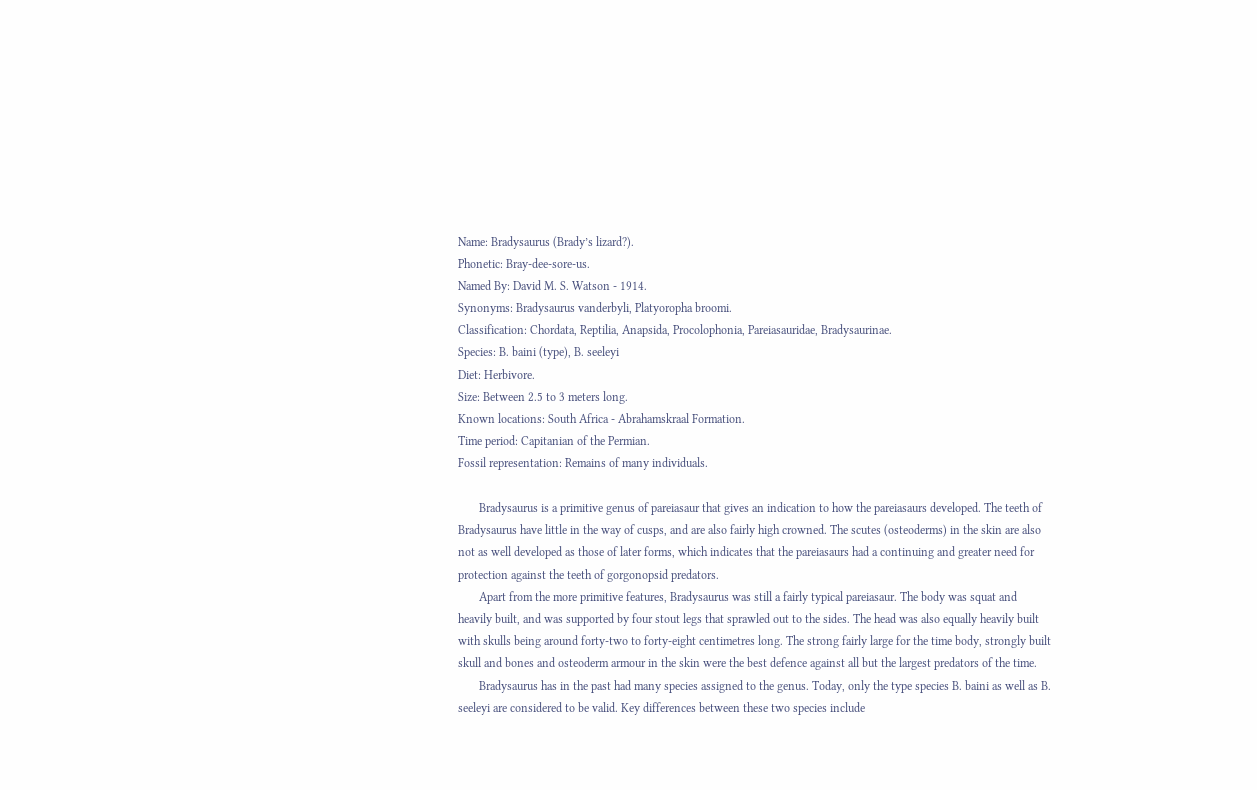Name: Bradysaurus (Brady’s lizard?).
Phonetic: Bray-dee-sore-us.
Named By: David M. S. Watson - 1914.
Synonyms: Bradysaurus vanderbyli, Platyoropha broomi.
Classification: Chordata, Reptilia, Anapsida, Procolophonia, Pareiasauridae, Bradysaurinae.
Species: B. baini (type), B. seeleyi
Diet: Herbivore.
Size: Between 2.5 to 3 meters long.
Known locations: South Africa - Abrahamskraal Formation.
Time period: Capitanian of the Permian.
Fossil representation: Remains of many individuals.

       Bradysaurus is a primitive genus of pareiasaur that gives an indication to how the pareiasaurs developed. The teeth of Bradysaurus have little in the way of cusps, and are also fairly high crowned. The scutes (osteoderms) in the skin are also not as well developed as those of later forms, which indicates that the pareiasaurs had a continuing and greater need for protection against the teeth of gorgonopsid predators.
       Apart from the more primitive features, Bradysaurus was still a fairly typical pareiasaur. The body was squat and heavily built, and was supported by four stout legs that sprawled out to the sides. The head was also equally heavily built with skulls being around forty-two to forty-eight centimetres long. The strong fairly large for the time body, strongly built skull and bones and osteoderm armour in the skin were the best defence against all but the largest predators of the time.
       Bradysaurus has in the past had many species assigned to the genus. Today, only the type species B. baini as well as B. seeleyi are considered to be valid. Key differences between these two species include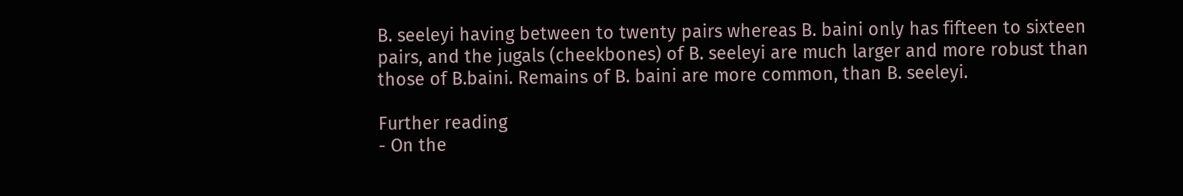B. seeleyi having between to twenty pairs whereas B. baini only has fifteen to sixteen pairs, and the jugals (cheekbones) of B. seeleyi are much larger and more robust than those of B.baini. Remains of B. baini are more common, than B. seeleyi.

Further reading
- On the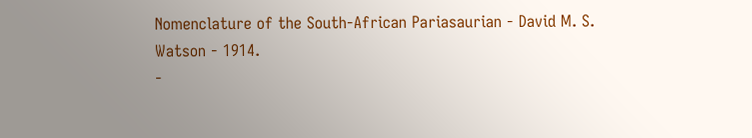Nomenclature of the South-African Pariasaurian - David M. S. Watson - 1914.
-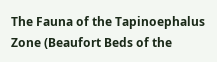The Fauna of the Tapinoephalus Zone (Beaufort Beds of the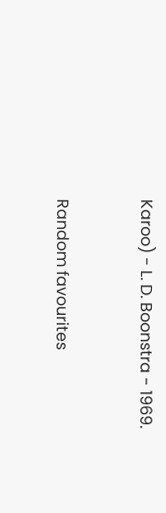Karoo) - L. D. Boonstra - 1969.


Random favourites